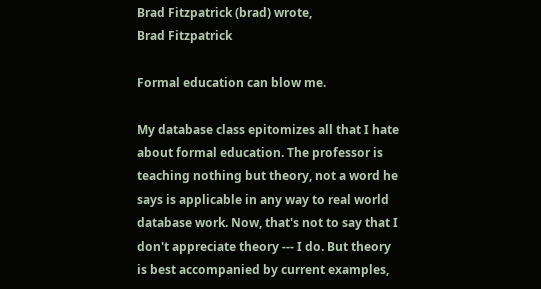Brad Fitzpatrick (brad) wrote,
Brad Fitzpatrick

Formal education can blow me.

My database class epitomizes all that I hate about formal education. The professor is teaching nothing but theory, not a word he says is applicable in any way to real world database work. Now, that's not to say that I don't appreciate theory --- I do. But theory is best accompanied by current examples,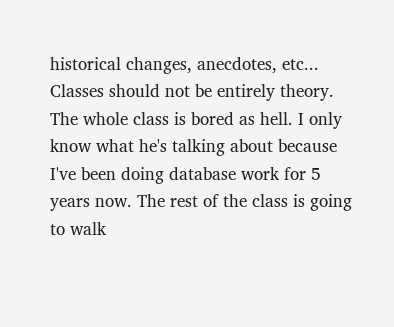historical changes, anecdotes, etc... Classes should not be entirely theory. The whole class is bored as hell. I only know what he's talking about because I've been doing database work for 5 years now. The rest of the class is going to walk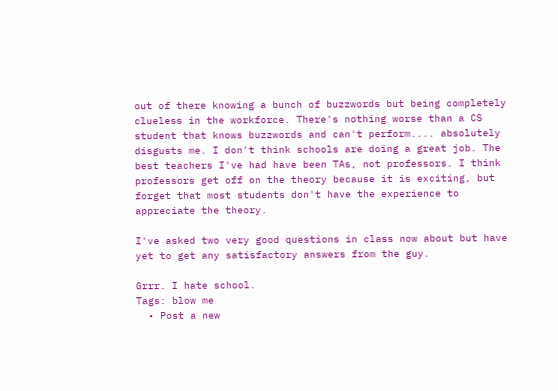out of there knowing a bunch of buzzwords but being completely clueless in the workforce. There's nothing worse than a CS student that knows buzzwords and can't perform.... absolutely disgusts me. I don't think schools are doing a great job. The best teachers I've had have been TAs, not professors. I think professors get off on the theory because it is exciting, but forget that most students don't have the experience to appreciate the theory.

I've asked two very good questions in class now about but have yet to get any satisfactory answers from the guy.

Grrr. I hate school.
Tags: blow me
  • Post a new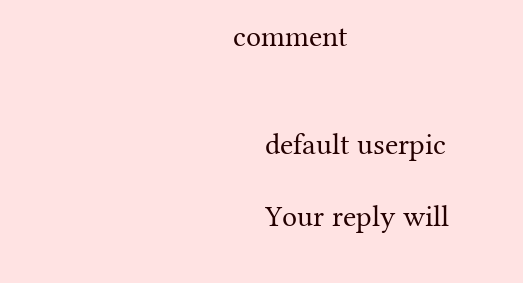comment


    default userpic

    Your reply will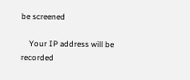be screened

    Your IP address will be recorded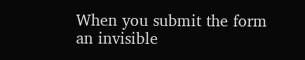When you submit the form an invisible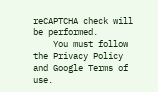reCAPTCHA check will be performed.
    You must follow the Privacy Policy and Google Terms of use.